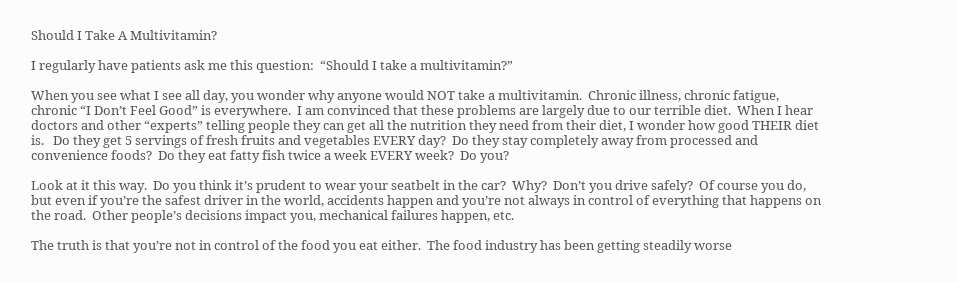Should I Take A Multivitamin?

I regularly have patients ask me this question:  “Should I take a multivitamin?”

When you see what I see all day, you wonder why anyone would NOT take a multivitamin.  Chronic illness, chronic fatigue, chronic “I Don’t Feel Good” is everywhere.  I am convinced that these problems are largely due to our terrible diet.  When I hear doctors and other “experts” telling people they can get all the nutrition they need from their diet, I wonder how good THEIR diet is.   Do they get 5 servings of fresh fruits and vegetables EVERY day?  Do they stay completely away from processed and convenience foods?  Do they eat fatty fish twice a week EVERY week?  Do you?

Look at it this way.  Do you think it’s prudent to wear your seatbelt in the car?  Why?  Don’t you drive safely?  Of course you do, but even if you’re the safest driver in the world, accidents happen and you’re not always in control of everything that happens on the road.  Other people’s decisions impact you, mechanical failures happen, etc.

The truth is that you’re not in control of the food you eat either.  The food industry has been getting steadily worse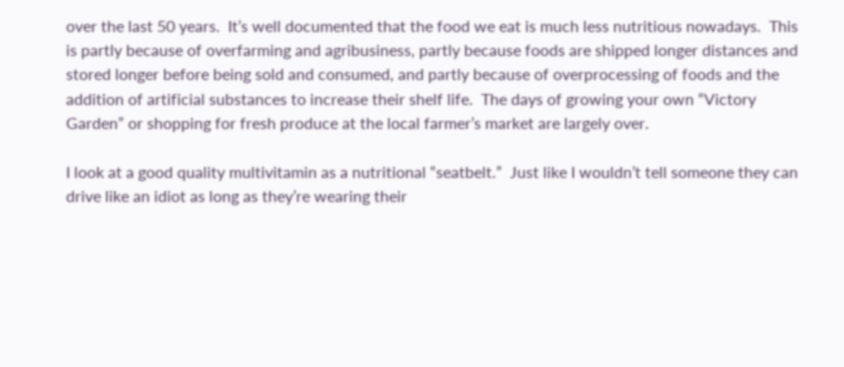over the last 50 years.  It’s well documented that the food we eat is much less nutritious nowadays.  This is partly because of overfarming and agribusiness, partly because foods are shipped longer distances and stored longer before being sold and consumed, and partly because of overprocessing of foods and the addition of artificial substances to increase their shelf life.  The days of growing your own “Victory Garden” or shopping for fresh produce at the local farmer’s market are largely over.

I look at a good quality multivitamin as a nutritional “seatbelt.”  Just like I wouldn’t tell someone they can drive like an idiot as long as they’re wearing their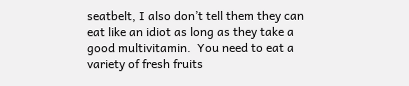seatbelt, I also don’t tell them they can eat like an idiot as long as they take a good multivitamin.  You need to eat a variety of fresh fruits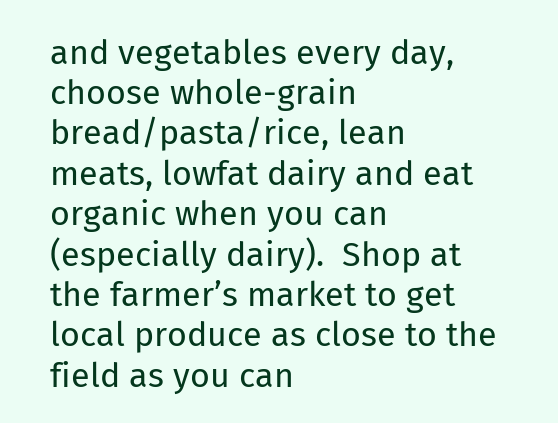and vegetables every day, choose whole-grain bread/pasta/rice, lean meats, lowfat dairy and eat organic when you can (especially dairy).  Shop at the farmer’s market to get local produce as close to the field as you can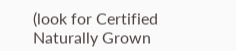(look for Certified Naturally Grown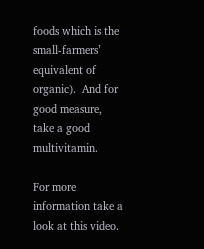foods which is the small-farmers’ equivalent of organic).  And for good measure, take a good multivitamin.

For more information take a look at this video.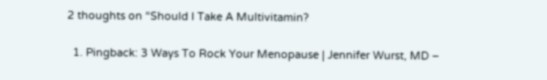2 thoughts on “Should I Take A Multivitamin?

  1. Pingback: 3 Ways To Rock Your Menopause | Jennifer Wurst, MD –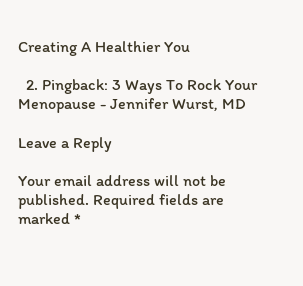Creating A Healthier You

  2. Pingback: 3 Ways To Rock Your Menopause - Jennifer Wurst, MD

Leave a Reply

Your email address will not be published. Required fields are marked *